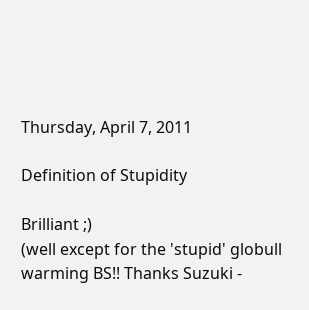Thursday, April 7, 2011

Definition of Stupidity

Brilliant ;)
(well except for the 'stupid' globull warming BS!! Thanks Suzuki -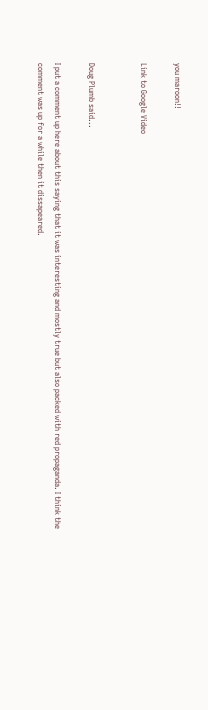you maroon!!

Link to Google Video


Doug Plumb said...

I put a comment up here about this saying that it was interesting and mostly true but also packed with red propaganda. I think the comment was up for a while then it dissapeared.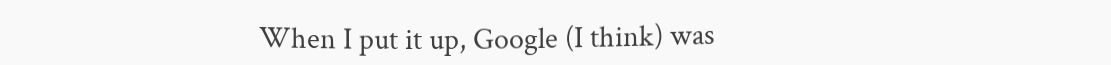When I put it up, Google (I think) was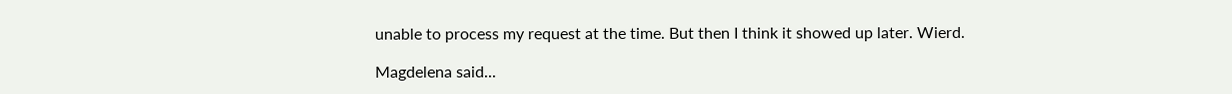unable to process my request at the time. But then I think it showed up later. Wierd.

Magdelena said...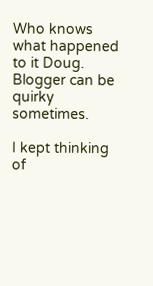Who knows what happened to it Doug. Blogger can be quirky sometimes.

I kept thinking of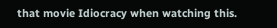that movie Idiocracy when watching this.